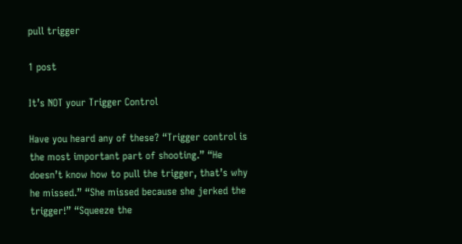pull trigger

1 post

It’s NOT your Trigger Control

Have you heard any of these? “Trigger control is the most important part of shooting.” “He doesn’t know how to pull the trigger, that’s why he missed.” “She missed because she jerked the trigger!” “Squeeze the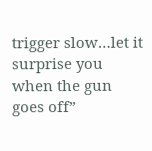trigger slow…let it surprise you when the gun goes off”